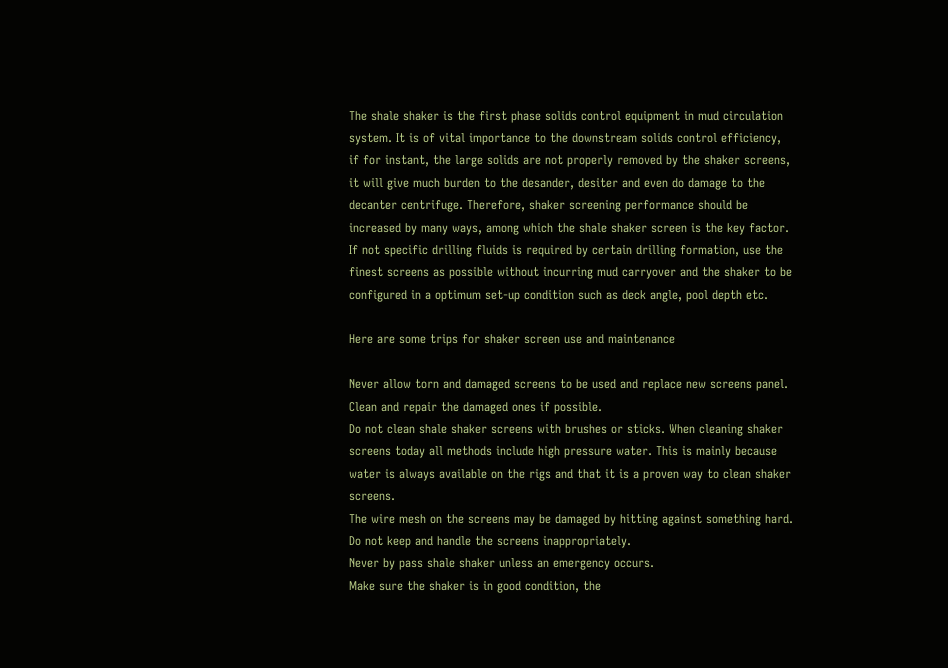The shale shaker is the first phase solids control equipment in mud circulation system. It is of vital importance to the downstream solids control efficiency, if for instant, the large solids are not properly removed by the shaker screens, it will give much burden to the desander, desiter and even do damage to the decanter centrifuge. Therefore, shaker screening performance should be increased by many ways, among which the shale shaker screen is the key factor.
If not specific drilling fluids is required by certain drilling formation, use the finest screens as possible without incurring mud carryover and the shaker to be configured in a optimum set-up condition such as deck angle, pool depth etc.

Here are some trips for shaker screen use and maintenance

Never allow torn and damaged screens to be used and replace new screens panel. Clean and repair the damaged ones if possible.
Do not clean shale shaker screens with brushes or sticks. When cleaning shaker screens today all methods include high pressure water. This is mainly because water is always available on the rigs and that it is a proven way to clean shaker screens.
The wire mesh on the screens may be damaged by hitting against something hard. Do not keep and handle the screens inappropriately.
Never by pass shale shaker unless an emergency occurs.
Make sure the shaker is in good condition, the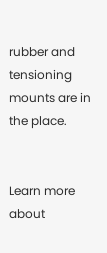rubber and tensioning mounts are in the place.


Learn more about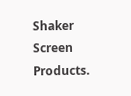Shaker Screen Products.